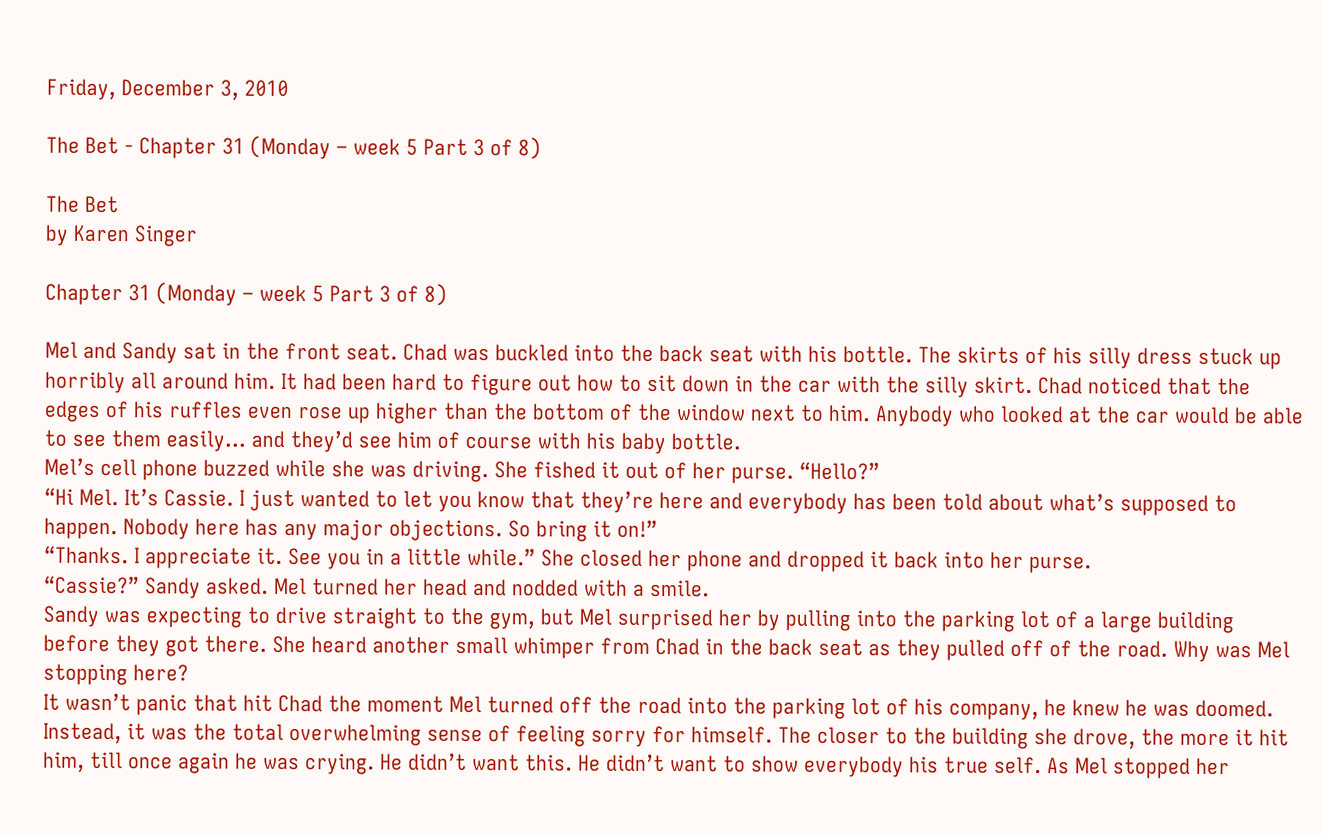Friday, December 3, 2010

The Bet - Chapter 31 (Monday – week 5 Part 3 of 8)

The Bet
by Karen Singer

Chapter 31 (Monday – week 5 Part 3 of 8)

Mel and Sandy sat in the front seat. Chad was buckled into the back seat with his bottle. The skirts of his silly dress stuck up horribly all around him. It had been hard to figure out how to sit down in the car with the silly skirt. Chad noticed that the edges of his ruffles even rose up higher than the bottom of the window next to him. Anybody who looked at the car would be able to see them easily… and they’d see him of course with his baby bottle.
Mel’s cell phone buzzed while she was driving. She fished it out of her purse. “Hello?”
“Hi Mel. It’s Cassie. I just wanted to let you know that they’re here and everybody has been told about what’s supposed to happen. Nobody here has any major objections. So bring it on!”
“Thanks. I appreciate it. See you in a little while.” She closed her phone and dropped it back into her purse.
“Cassie?” Sandy asked. Mel turned her head and nodded with a smile.
Sandy was expecting to drive straight to the gym, but Mel surprised her by pulling into the parking lot of a large building before they got there. She heard another small whimper from Chad in the back seat as they pulled off of the road. Why was Mel stopping here?
It wasn’t panic that hit Chad the moment Mel turned off the road into the parking lot of his company, he knew he was doomed. Instead, it was the total overwhelming sense of feeling sorry for himself. The closer to the building she drove, the more it hit him, till once again he was crying. He didn’t want this. He didn’t want to show everybody his true self. As Mel stopped her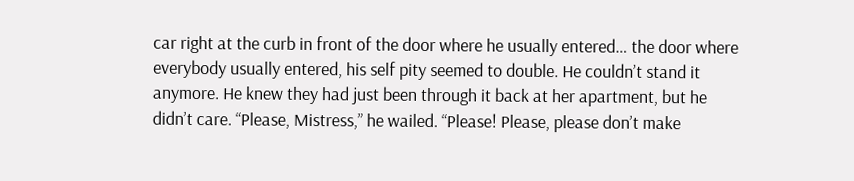car right at the curb in front of the door where he usually entered… the door where everybody usually entered, his self pity seemed to double. He couldn’t stand it anymore. He knew they had just been through it back at her apartment, but he didn’t care. “Please, Mistress,” he wailed. “Please! Please, please don’t make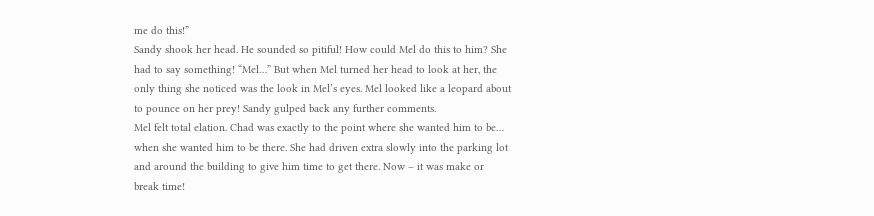me do this!”
Sandy shook her head. He sounded so pitiful! How could Mel do this to him? She had to say something! “Mel…” But when Mel turned her head to look at her, the only thing she noticed was the look in Mel’s eyes. Mel looked like a leopard about to pounce on her prey! Sandy gulped back any further comments.
Mel felt total elation. Chad was exactly to the point where she wanted him to be… when she wanted him to be there. She had driven extra slowly into the parking lot and around the building to give him time to get there. Now – it was make or break time!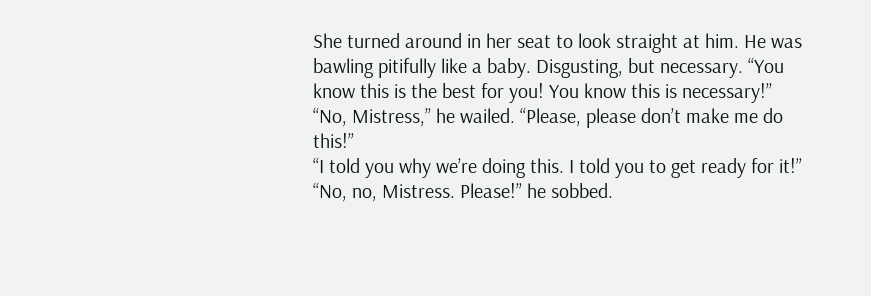She turned around in her seat to look straight at him. He was bawling pitifully like a baby. Disgusting, but necessary. “You know this is the best for you! You know this is necessary!”
“No, Mistress,” he wailed. “Please, please don’t make me do this!”
“I told you why we’re doing this. I told you to get ready for it!”
“No, no, Mistress. Please!” he sobbed.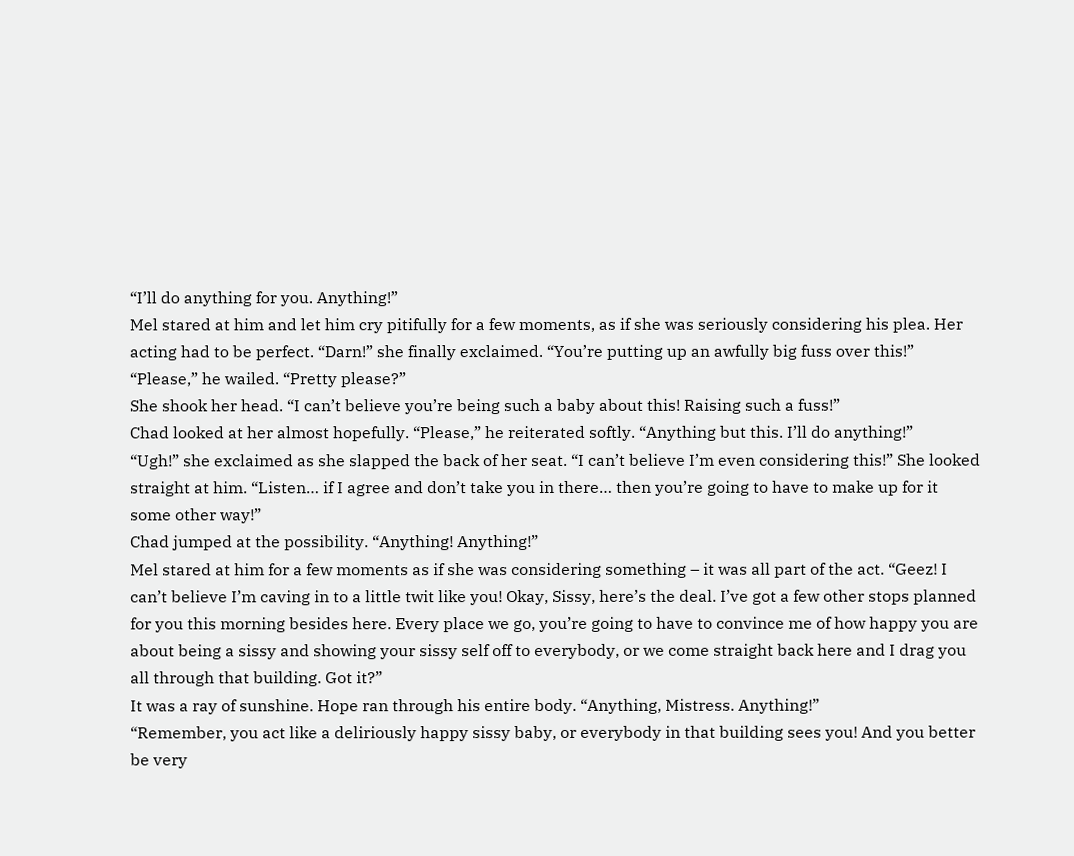“I’ll do anything for you. Anything!”
Mel stared at him and let him cry pitifully for a few moments, as if she was seriously considering his plea. Her acting had to be perfect. “Darn!” she finally exclaimed. “You’re putting up an awfully big fuss over this!”
“Please,” he wailed. “Pretty please?”
She shook her head. “I can’t believe you’re being such a baby about this! Raising such a fuss!”
Chad looked at her almost hopefully. “Please,” he reiterated softly. “Anything but this. I’ll do anything!”
“Ugh!” she exclaimed as she slapped the back of her seat. “I can’t believe I’m even considering this!” She looked straight at him. “Listen… if I agree and don’t take you in there… then you’re going to have to make up for it some other way!”
Chad jumped at the possibility. “Anything! Anything!”
Mel stared at him for a few moments as if she was considering something – it was all part of the act. “Geez! I can’t believe I’m caving in to a little twit like you! Okay, Sissy, here’s the deal. I’ve got a few other stops planned for you this morning besides here. Every place we go, you’re going to have to convince me of how happy you are about being a sissy and showing your sissy self off to everybody, or we come straight back here and I drag you all through that building. Got it?”
It was a ray of sunshine. Hope ran through his entire body. “Anything, Mistress. Anything!”
“Remember, you act like a deliriously happy sissy baby, or everybody in that building sees you! And you better be very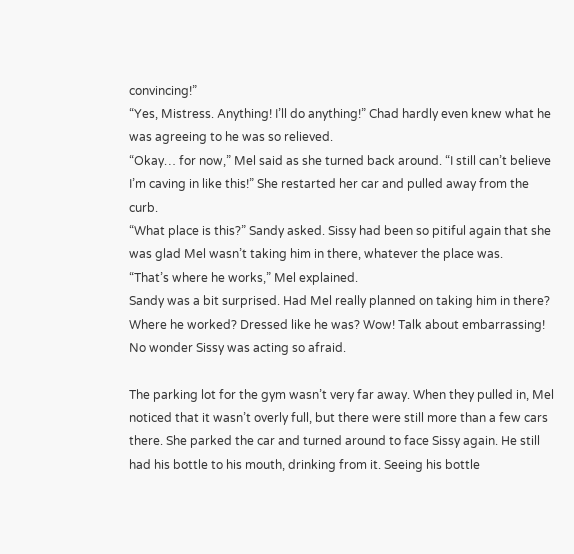convincing!”
“Yes, Mistress. Anything! I’ll do anything!” Chad hardly even knew what he was agreeing to he was so relieved.
“Okay… for now,” Mel said as she turned back around. “I still can’t believe I’m caving in like this!” She restarted her car and pulled away from the curb.
“What place is this?” Sandy asked. Sissy had been so pitiful again that she was glad Mel wasn’t taking him in there, whatever the place was.
“That’s where he works,” Mel explained.
Sandy was a bit surprised. Had Mel really planned on taking him in there? Where he worked? Dressed like he was? Wow! Talk about embarrassing! No wonder Sissy was acting so afraid.

The parking lot for the gym wasn’t very far away. When they pulled in, Mel noticed that it wasn’t overly full, but there were still more than a few cars there. She parked the car and turned around to face Sissy again. He still had his bottle to his mouth, drinking from it. Seeing his bottle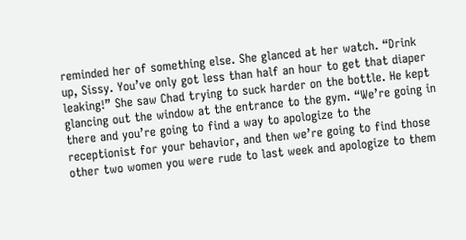reminded her of something else. She glanced at her watch. “Drink up, Sissy. You’ve only got less than half an hour to get that diaper leaking!” She saw Chad trying to suck harder on the bottle. He kept glancing out the window at the entrance to the gym. “We’re going in there and you’re going to find a way to apologize to the receptionist for your behavior, and then we’re going to find those other two women you were rude to last week and apologize to them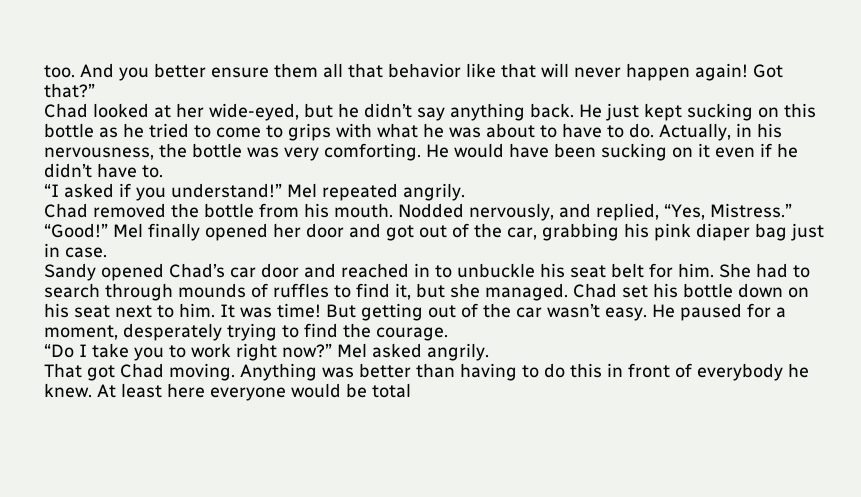too. And you better ensure them all that behavior like that will never happen again! Got that?”
Chad looked at her wide-eyed, but he didn’t say anything back. He just kept sucking on this bottle as he tried to come to grips with what he was about to have to do. Actually, in his nervousness, the bottle was very comforting. He would have been sucking on it even if he didn’t have to.
“I asked if you understand!” Mel repeated angrily.
Chad removed the bottle from his mouth. Nodded nervously, and replied, “Yes, Mistress.”
“Good!” Mel finally opened her door and got out of the car, grabbing his pink diaper bag just in case.
Sandy opened Chad’s car door and reached in to unbuckle his seat belt for him. She had to search through mounds of ruffles to find it, but she managed. Chad set his bottle down on his seat next to him. It was time! But getting out of the car wasn’t easy. He paused for a moment, desperately trying to find the courage.
“Do I take you to work right now?” Mel asked angrily.
That got Chad moving. Anything was better than having to do this in front of everybody he knew. At least here everyone would be total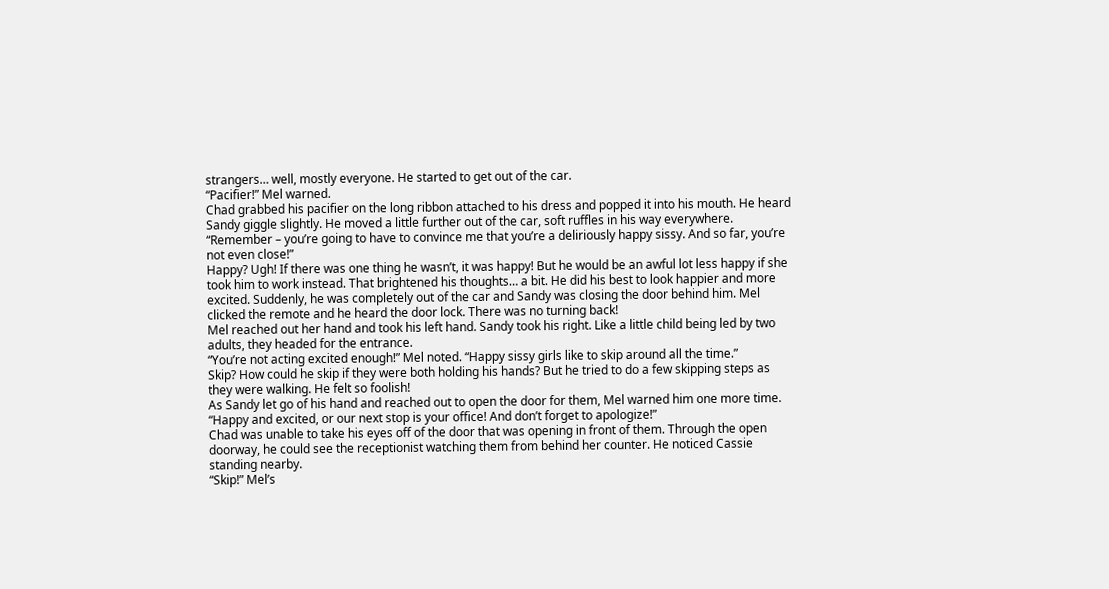strangers… well, mostly everyone. He started to get out of the car.
“Pacifier!” Mel warned.
Chad grabbed his pacifier on the long ribbon attached to his dress and popped it into his mouth. He heard Sandy giggle slightly. He moved a little further out of the car, soft ruffles in his way everywhere.
“Remember – you’re going to have to convince me that you’re a deliriously happy sissy. And so far, you’re not even close!”
Happy? Ugh! If there was one thing he wasn’t, it was happy! But he would be an awful lot less happy if she took him to work instead. That brightened his thoughts… a bit. He did his best to look happier and more excited. Suddenly, he was completely out of the car and Sandy was closing the door behind him. Mel clicked the remote and he heard the door lock. There was no turning back!
Mel reached out her hand and took his left hand. Sandy took his right. Like a little child being led by two adults, they headed for the entrance.
“You’re not acting excited enough!” Mel noted. “Happy sissy girls like to skip around all the time.”
Skip? How could he skip if they were both holding his hands? But he tried to do a few skipping steps as they were walking. He felt so foolish!
As Sandy let go of his hand and reached out to open the door for them, Mel warned him one more time. “Happy and excited, or our next stop is your office! And don’t forget to apologize!”
Chad was unable to take his eyes off of the door that was opening in front of them. Through the open doorway, he could see the receptionist watching them from behind her counter. He noticed Cassie standing nearby.
“Skip!” Mel’s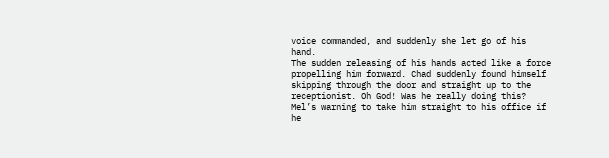voice commanded, and suddenly she let go of his hand.
The sudden releasing of his hands acted like a force propelling him forward. Chad suddenly found himself skipping through the door and straight up to the receptionist. Oh God! Was he really doing this? Mel’s warning to take him straight to his office if he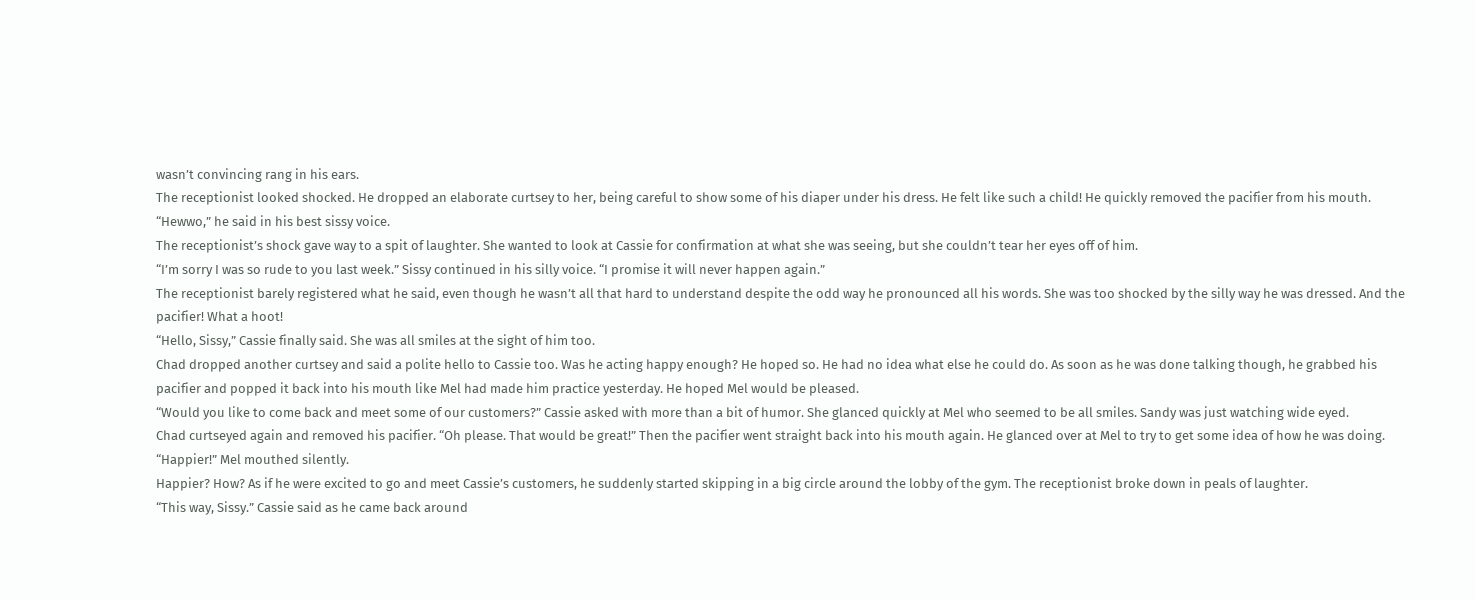wasn’t convincing rang in his ears.
The receptionist looked shocked. He dropped an elaborate curtsey to her, being careful to show some of his diaper under his dress. He felt like such a child! He quickly removed the pacifier from his mouth. “Hewwo,” he said in his best sissy voice.
The receptionist’s shock gave way to a spit of laughter. She wanted to look at Cassie for confirmation at what she was seeing, but she couldn’t tear her eyes off of him.
“I’m sorry I was so rude to you last week.” Sissy continued in his silly voice. “I promise it will never happen again.”
The receptionist barely registered what he said, even though he wasn’t all that hard to understand despite the odd way he pronounced all his words. She was too shocked by the silly way he was dressed. And the pacifier! What a hoot!
“Hello, Sissy,” Cassie finally said. She was all smiles at the sight of him too.
Chad dropped another curtsey and said a polite hello to Cassie too. Was he acting happy enough? He hoped so. He had no idea what else he could do. As soon as he was done talking though, he grabbed his pacifier and popped it back into his mouth like Mel had made him practice yesterday. He hoped Mel would be pleased.
“Would you like to come back and meet some of our customers?” Cassie asked with more than a bit of humor. She glanced quickly at Mel who seemed to be all smiles. Sandy was just watching wide eyed.
Chad curtseyed again and removed his pacifier. “Oh please. That would be great!” Then the pacifier went straight back into his mouth again. He glanced over at Mel to try to get some idea of how he was doing.
“Happier!” Mel mouthed silently.
Happier? How? As if he were excited to go and meet Cassie’s customers, he suddenly started skipping in a big circle around the lobby of the gym. The receptionist broke down in peals of laughter.
“This way, Sissy.” Cassie said as he came back around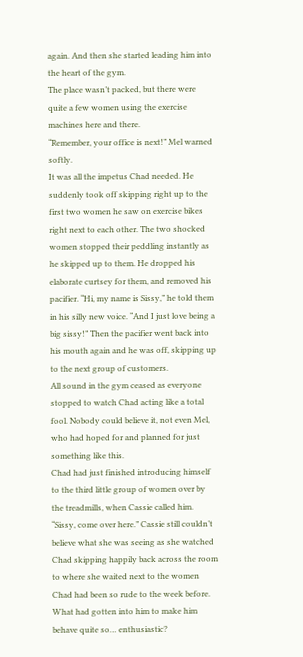again. And then she started leading him into the heart of the gym.
The place wasn’t packed, but there were quite a few women using the exercise machines here and there.
“Remember, your office is next!” Mel warned softly.
It was all the impetus Chad needed. He suddenly took off skipping right up to the first two women he saw on exercise bikes right next to each other. The two shocked women stopped their peddling instantly as he skipped up to them. He dropped his elaborate curtsey for them, and removed his pacifier. “Hi, my name is Sissy,” he told them in his silly new voice. “And I just love being a big sissy!” Then the pacifier went back into his mouth again and he was off, skipping up to the next group of customers.
All sound in the gym ceased as everyone stopped to watch Chad acting like a total fool. Nobody could believe it, not even Mel, who had hoped for and planned for just something like this.
Chad had just finished introducing himself to the third little group of women over by the treadmills, when Cassie called him. “Sissy, come over here.” Cassie still couldn’t believe what she was seeing as she watched Chad skipping happily back across the room to where she waited next to the women Chad had been so rude to the week before. What had gotten into him to make him behave quite so… enthusiastic?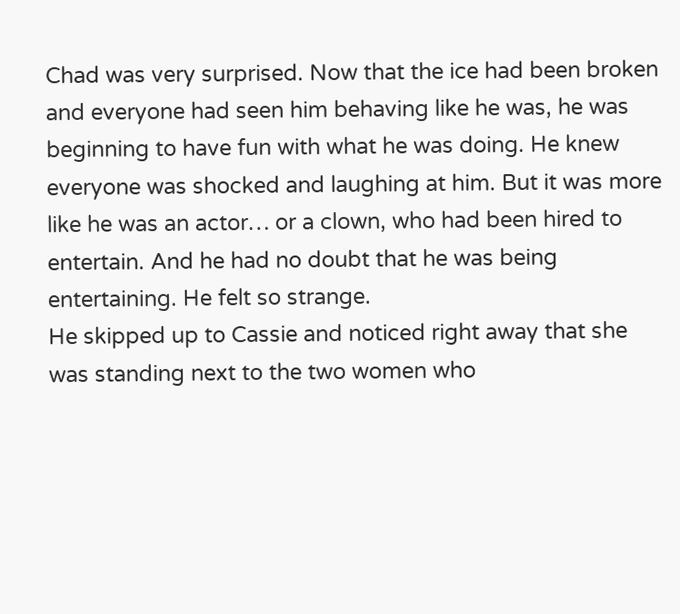Chad was very surprised. Now that the ice had been broken and everyone had seen him behaving like he was, he was beginning to have fun with what he was doing. He knew everyone was shocked and laughing at him. But it was more like he was an actor… or a clown, who had been hired to entertain. And he had no doubt that he was being entertaining. He felt so strange.
He skipped up to Cassie and noticed right away that she was standing next to the two women who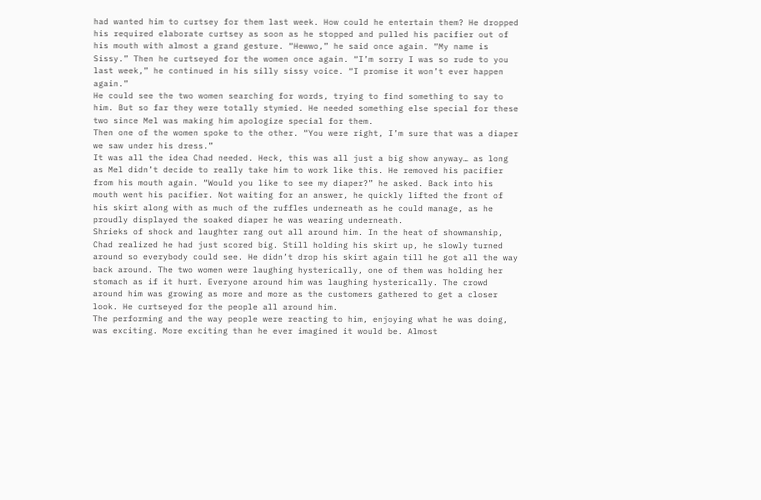had wanted him to curtsey for them last week. How could he entertain them? He dropped his required elaborate curtsey as soon as he stopped and pulled his pacifier out of his mouth with almost a grand gesture. “Hewwo,” he said once again. “My name is Sissy.” Then he curtseyed for the women once again. “I’m sorry I was so rude to you last week,” he continued in his silly sissy voice. “I promise it won’t ever happen again.”
He could see the two women searching for words, trying to find something to say to him. But so far they were totally stymied. He needed something else special for these two since Mel was making him apologize special for them.
Then one of the women spoke to the other. “You were right, I’m sure that was a diaper we saw under his dress.”
It was all the idea Chad needed. Heck, this was all just a big show anyway… as long as Mel didn’t decide to really take him to work like this. He removed his pacifier from his mouth again. “Would you like to see my diaper?” he asked. Back into his mouth went his pacifier. Not waiting for an answer, he quickly lifted the front of his skirt along with as much of the ruffles underneath as he could manage, as he proudly displayed the soaked diaper he was wearing underneath.
Shrieks of shock and laughter rang out all around him. In the heat of showmanship, Chad realized he had just scored big. Still holding his skirt up, he slowly turned around so everybody could see. He didn’t drop his skirt again till he got all the way back around. The two women were laughing hysterically, one of them was holding her stomach as if it hurt. Everyone around him was laughing hysterically. The crowd around him was growing as more and more as the customers gathered to get a closer look. He curtseyed for the people all around him.
The performing and the way people were reacting to him, enjoying what he was doing, was exciting. More exciting than he ever imagined it would be. Almost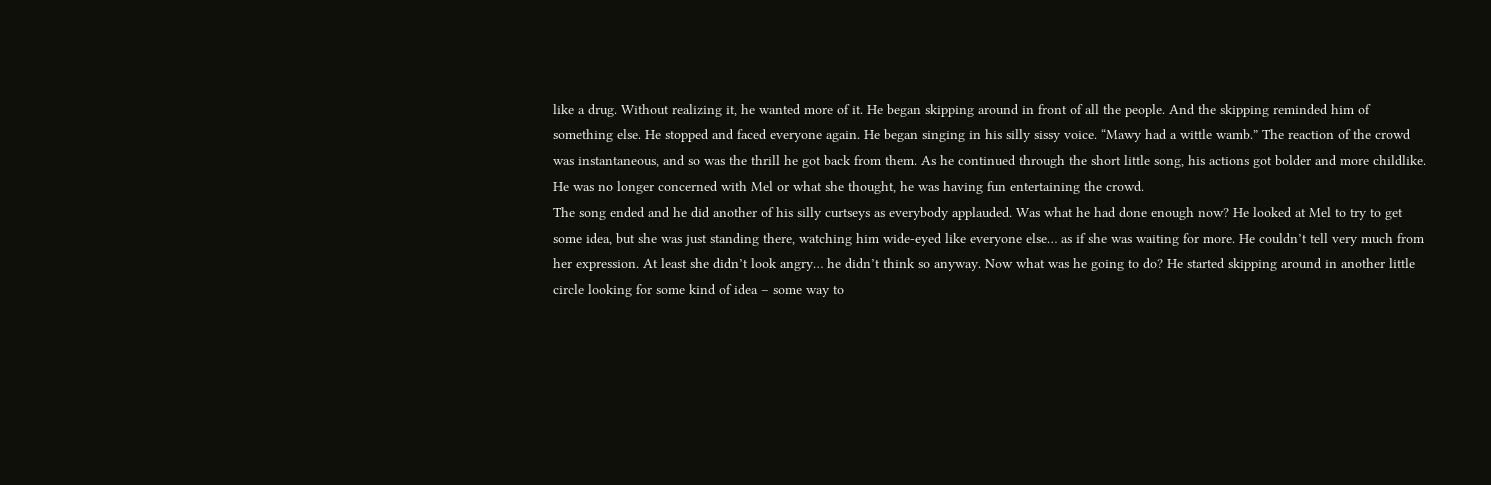like a drug. Without realizing it, he wanted more of it. He began skipping around in front of all the people. And the skipping reminded him of something else. He stopped and faced everyone again. He began singing in his silly sissy voice. “Mawy had a wittle wamb.” The reaction of the crowd was instantaneous, and so was the thrill he got back from them. As he continued through the short little song, his actions got bolder and more childlike. He was no longer concerned with Mel or what she thought, he was having fun entertaining the crowd.
The song ended and he did another of his silly curtseys as everybody applauded. Was what he had done enough now? He looked at Mel to try to get some idea, but she was just standing there, watching him wide-eyed like everyone else… as if she was waiting for more. He couldn’t tell very much from her expression. At least she didn’t look angry… he didn’t think so anyway. Now what was he going to do? He started skipping around in another little circle looking for some kind of idea – some way to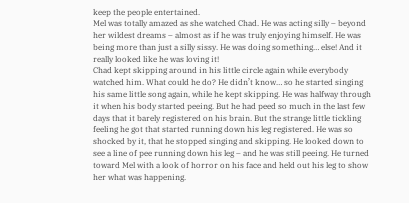keep the people entertained.
Mel was totally amazed as she watched Chad. He was acting silly – beyond her wildest dreams – almost as if he was truly enjoying himself. He was being more than just a silly sissy. He was doing something… else! And it really looked like he was loving it!
Chad kept skipping around in his little circle again while everybody watched him. What could he do? He didn’t know… so he started singing his same little song again, while he kept skipping. He was halfway through it when his body started peeing. But he had peed so much in the last few days that it barely registered on his brain. But the strange little tickling feeling he got that started running down his leg registered. He was so shocked by it, that he stopped singing and skipping. He looked down to see a line of pee running down his leg – and he was still peeing. He turned toward Mel with a look of horror on his face and held out his leg to show her what was happening.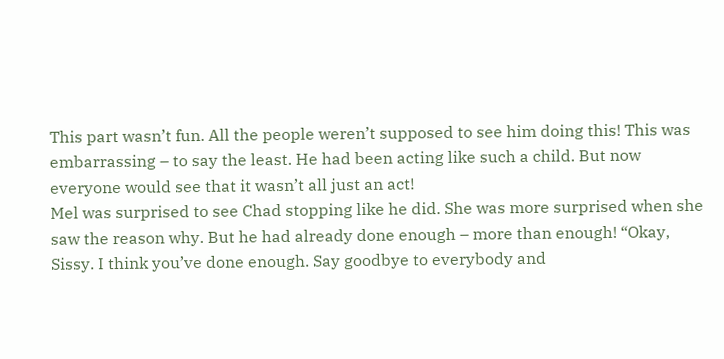This part wasn’t fun. All the people weren’t supposed to see him doing this! This was embarrassing – to say the least. He had been acting like such a child. But now everyone would see that it wasn’t all just an act!
Mel was surprised to see Chad stopping like he did. She was more surprised when she saw the reason why. But he had already done enough – more than enough! “Okay, Sissy. I think you’ve done enough. Say goodbye to everybody and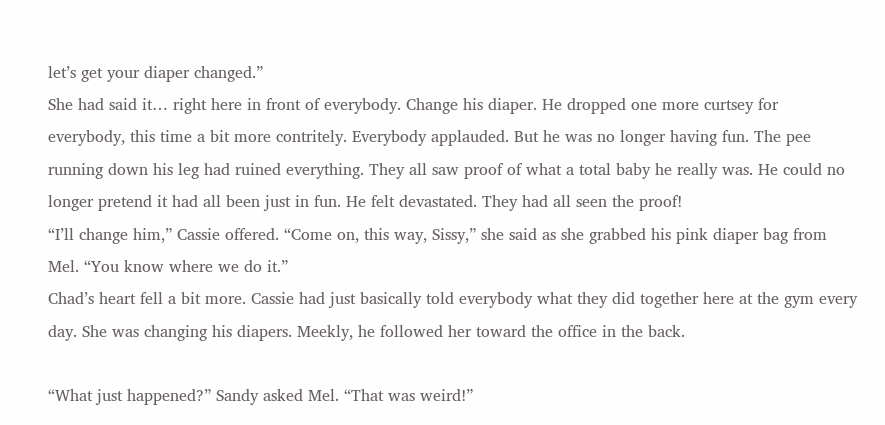let’s get your diaper changed.”
She had said it… right here in front of everybody. Change his diaper. He dropped one more curtsey for everybody, this time a bit more contritely. Everybody applauded. But he was no longer having fun. The pee running down his leg had ruined everything. They all saw proof of what a total baby he really was. He could no longer pretend it had all been just in fun. He felt devastated. They had all seen the proof!
“I’ll change him,” Cassie offered. “Come on, this way, Sissy,” she said as she grabbed his pink diaper bag from Mel. “You know where we do it.”
Chad’s heart fell a bit more. Cassie had just basically told everybody what they did together here at the gym every day. She was changing his diapers. Meekly, he followed her toward the office in the back.

“What just happened?” Sandy asked Mel. “That was weird!”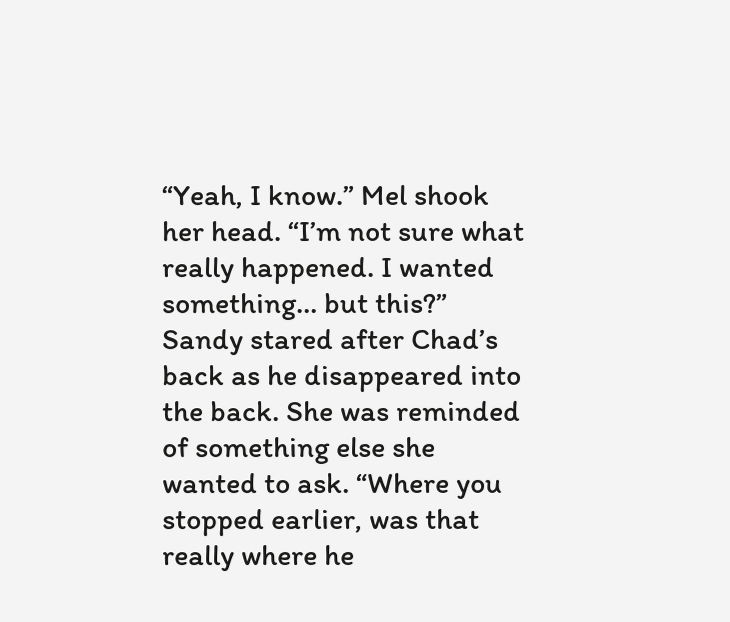“Yeah, I know.” Mel shook her head. “I’m not sure what really happened. I wanted something… but this?”
Sandy stared after Chad’s back as he disappeared into the back. She was reminded of something else she wanted to ask. “Where you stopped earlier, was that really where he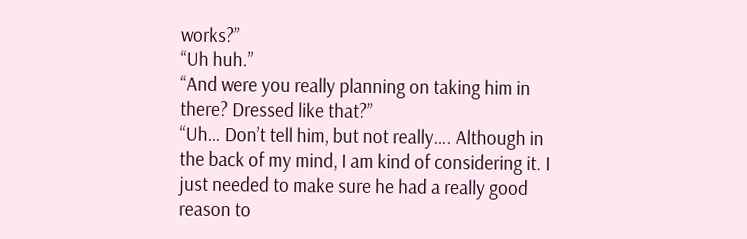works?”
“Uh huh.”
“And were you really planning on taking him in there? Dressed like that?”
“Uh… Don’t tell him, but not really…. Although in the back of my mind, I am kind of considering it. I just needed to make sure he had a really good reason to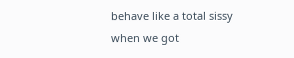behave like a total sissy when we got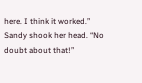here. I think it worked.”
Sandy shook her head. “No doubt about that!”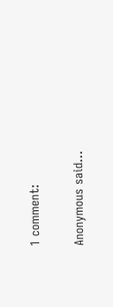1 comment:

Anonymous said...